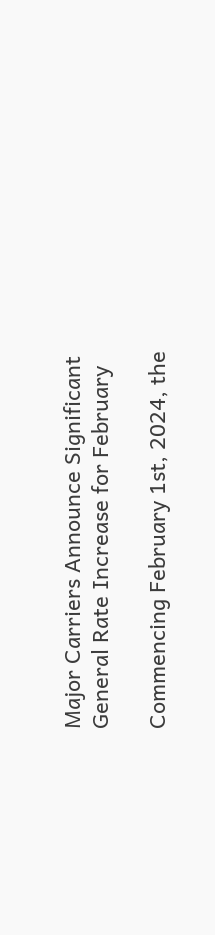Major Carriers Announce Significant General Rate Increase for February

Commencing February 1st, 2024, the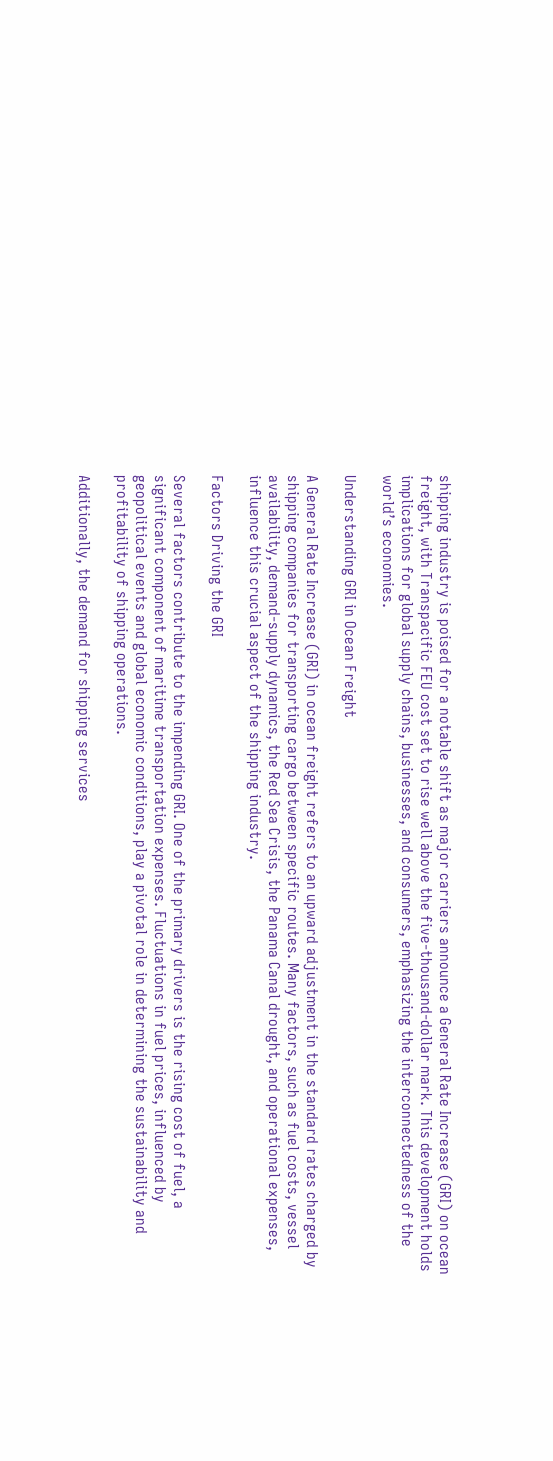shipping industry is poised for a notable shift as major carriers announce a General Rate Increase (GRI) on ocean freight, with Transpacific FEU cost set to rise well above the five-thousand-dollar mark. This development holds implications for global supply chains, businesses, and consumers, emphasizing the interconnectedness of the world’s economies.

Understanding GRI in Ocean Freight

A General Rate Increase (GRI) in ocean freight refers to an upward adjustment in the standard rates charged by shipping companies for transporting cargo between specific routes. Many factors, such as fuel costs, vessel availability, demand-supply dynamics, the Red Sea Crisis, the Panama Canal drought, and operational expenses, influence this crucial aspect of the shipping industry.

Factors Driving the GRI

Several factors contribute to the impending GRI. One of the primary drivers is the rising cost of fuel, a significant component of maritime transportation expenses. Fluctuations in fuel prices, influenced by geopolitical events and global economic conditions, play a pivotal role in determining the sustainability and profitability of shipping operations.

Additionally, the demand for shipping services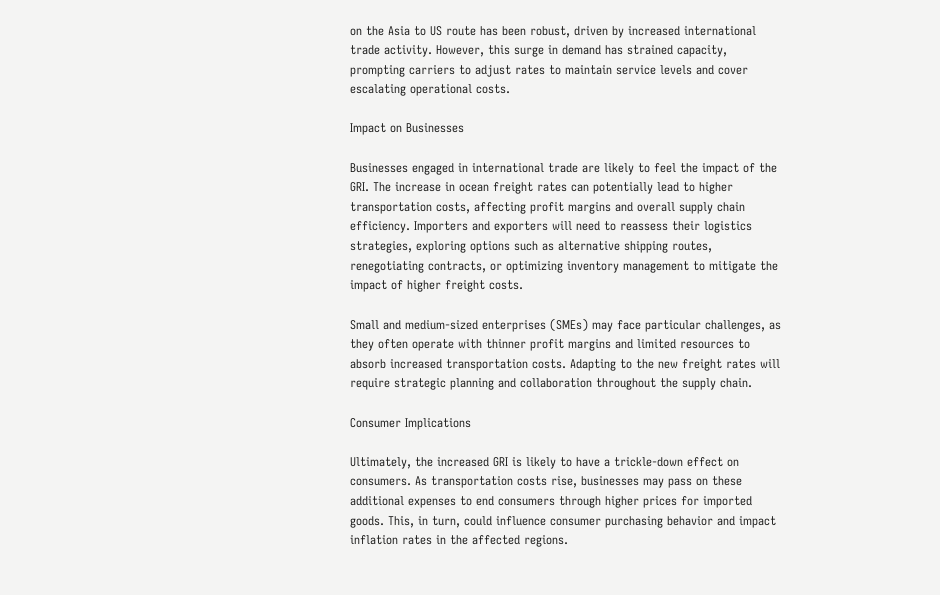on the Asia to US route has been robust, driven by increased international trade activity. However, this surge in demand has strained capacity, prompting carriers to adjust rates to maintain service levels and cover escalating operational costs.

Impact on Businesses

Businesses engaged in international trade are likely to feel the impact of the GRI. The increase in ocean freight rates can potentially lead to higher transportation costs, affecting profit margins and overall supply chain efficiency. Importers and exporters will need to reassess their logistics strategies, exploring options such as alternative shipping routes, renegotiating contracts, or optimizing inventory management to mitigate the impact of higher freight costs.

Small and medium-sized enterprises (SMEs) may face particular challenges, as they often operate with thinner profit margins and limited resources to absorb increased transportation costs. Adapting to the new freight rates will require strategic planning and collaboration throughout the supply chain.

Consumer Implications

Ultimately, the increased GRI is likely to have a trickle-down effect on consumers. As transportation costs rise, businesses may pass on these additional expenses to end consumers through higher prices for imported goods. This, in turn, could influence consumer purchasing behavior and impact inflation rates in the affected regions.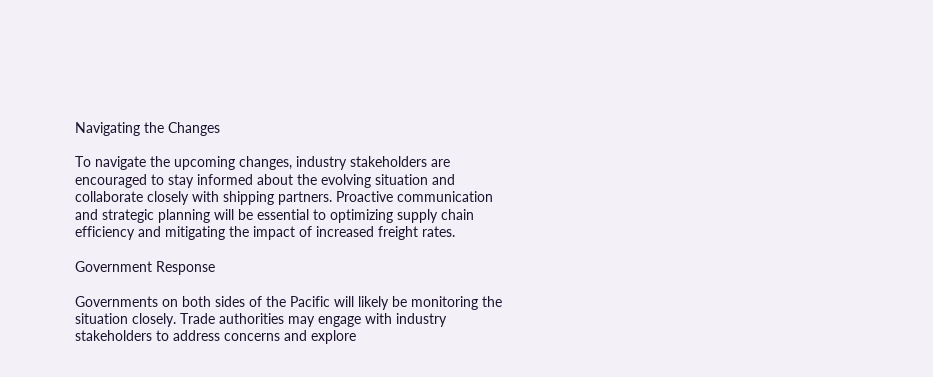Navigating the Changes

To navigate the upcoming changes, industry stakeholders are encouraged to stay informed about the evolving situation and collaborate closely with shipping partners. Proactive communication and strategic planning will be essential to optimizing supply chain efficiency and mitigating the impact of increased freight rates.

Government Response

Governments on both sides of the Pacific will likely be monitoring the situation closely. Trade authorities may engage with industry stakeholders to address concerns and explore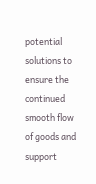potential solutions to ensure the continued smooth flow of goods and support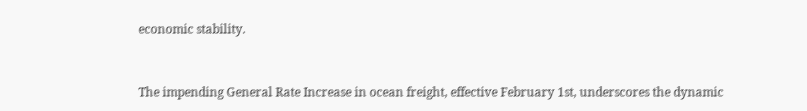economic stability.


The impending General Rate Increase in ocean freight, effective February 1st, underscores the dynamic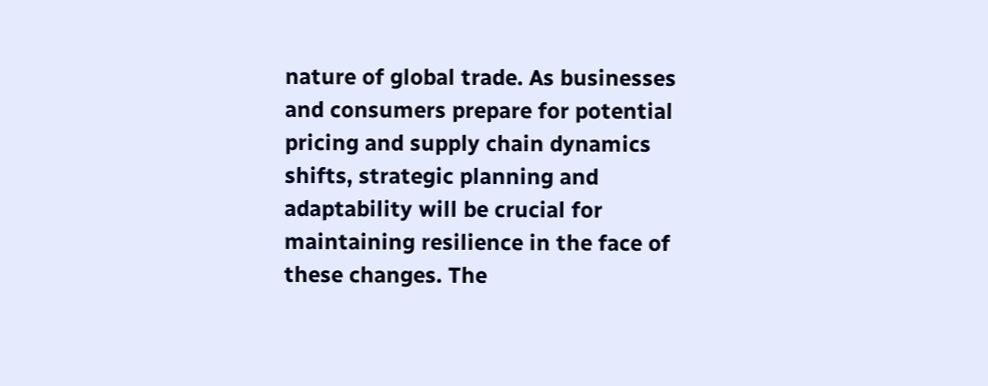nature of global trade. As businesses and consumers prepare for potential pricing and supply chain dynamics shifts, strategic planning and adaptability will be crucial for maintaining resilience in the face of these changes. The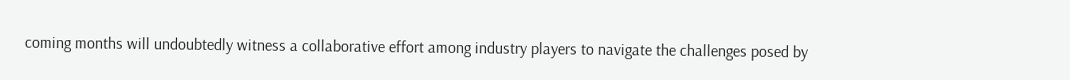coming months will undoubtedly witness a collaborative effort among industry players to navigate the challenges posed by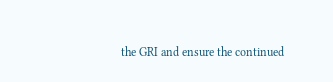the GRI and ensure the continued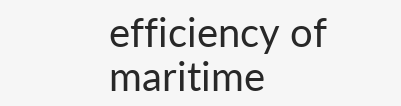efficiency of maritime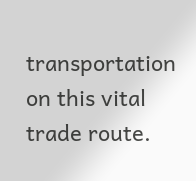transportation on this vital trade route.